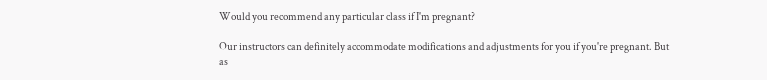Would you recommend any particular class if I'm pregnant?

Our instructors can definitely accommodate modifications and adjustments for you if you're pregnant. But as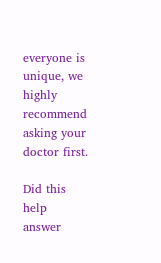everyone is unique, we highly recommend asking your doctor first.

Did this help answer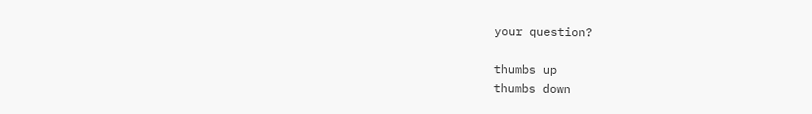your question?

thumbs up
thumbs down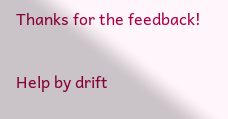Thanks for the feedback!

Help by drift